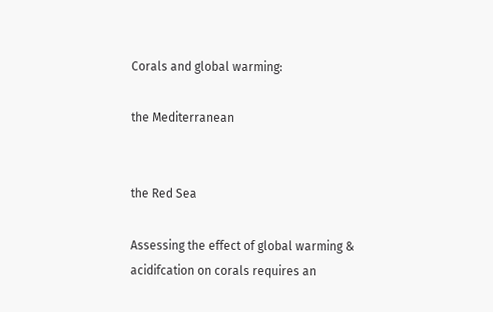Corals and global warming:

the Mediterranean


the Red Sea

Assessing the effect of global warming & acidifcation on corals requires an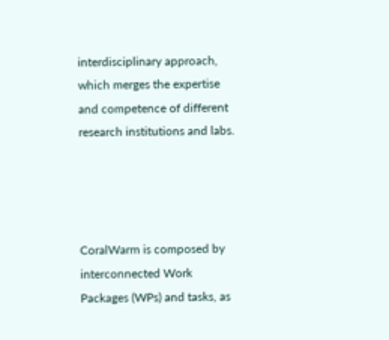interdisciplinary approach, which merges the expertise and competence of different research institutions and labs.




CoralWarm is composed by interconnected Work Packages (WPs) and tasks, as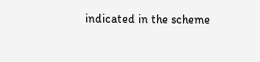indicated in the scheme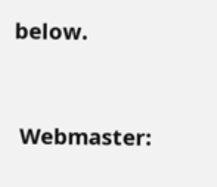below.


 Webmaster: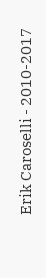Erik Caroselli - 2010-2017